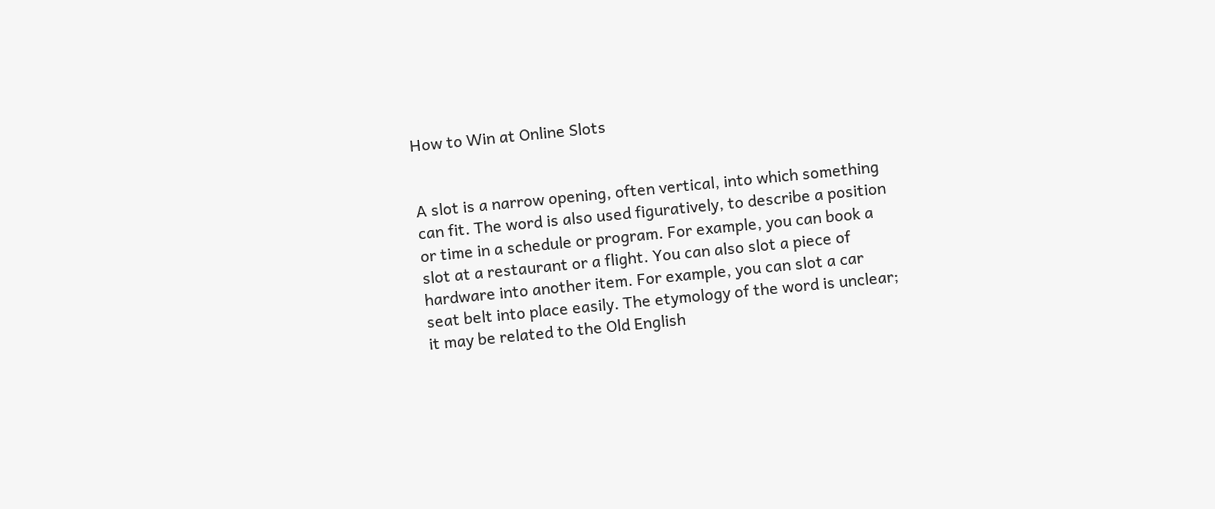How to Win at Online Slots


A slot is a narrow opening, often vertical, into which something can fit. The word is also used figuratively, to describe a position or time in a schedule or program. For example, you can book a slot at a restaurant or a flight. You can also slot a piece of hardware into another item. For example, you can slot a car seat belt into place easily. The etymology of the word is unclear; it may be related to the Old English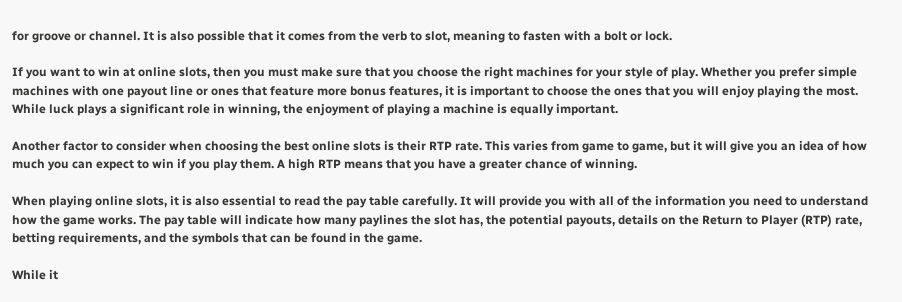for groove or channel. It is also possible that it comes from the verb to slot, meaning to fasten with a bolt or lock.

If you want to win at online slots, then you must make sure that you choose the right machines for your style of play. Whether you prefer simple machines with one payout line or ones that feature more bonus features, it is important to choose the ones that you will enjoy playing the most. While luck plays a significant role in winning, the enjoyment of playing a machine is equally important.

Another factor to consider when choosing the best online slots is their RTP rate. This varies from game to game, but it will give you an idea of how much you can expect to win if you play them. A high RTP means that you have a greater chance of winning.

When playing online slots, it is also essential to read the pay table carefully. It will provide you with all of the information you need to understand how the game works. The pay table will indicate how many paylines the slot has, the potential payouts, details on the Return to Player (RTP) rate, betting requirements, and the symbols that can be found in the game.

While it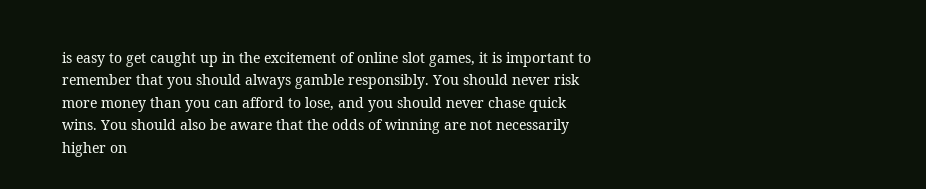is easy to get caught up in the excitement of online slot games, it is important to remember that you should always gamble responsibly. You should never risk more money than you can afford to lose, and you should never chase quick wins. You should also be aware that the odds of winning are not necessarily higher on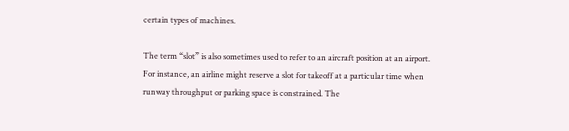certain types of machines.

The term “slot” is also sometimes used to refer to an aircraft position at an airport. For instance, an airline might reserve a slot for takeoff at a particular time when runway throughput or parking space is constrained. The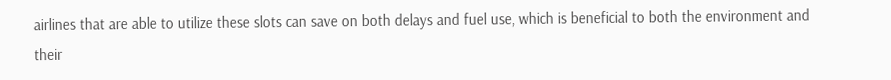airlines that are able to utilize these slots can save on both delays and fuel use, which is beneficial to both the environment and their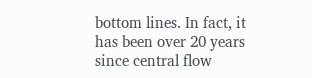bottom lines. In fact, it has been over 20 years since central flow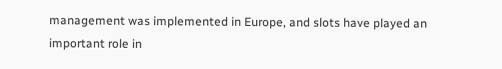management was implemented in Europe, and slots have played an important role in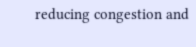reducing congestion and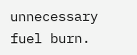unnecessary fuel burn.